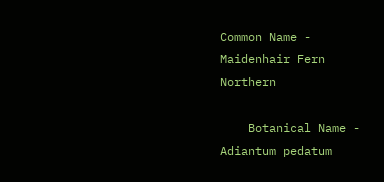Common Name - Maidenhair Fern Northern

    Botanical Name - Adiantum pedatum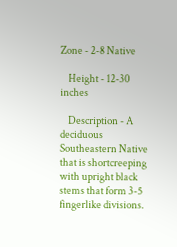Zone - 2-8 Native

    Height - 12-30 inches

    Description - A deciduous Southeastern Native that is shortcreeping with upright black stems that form 3-5 fingerlike divisions.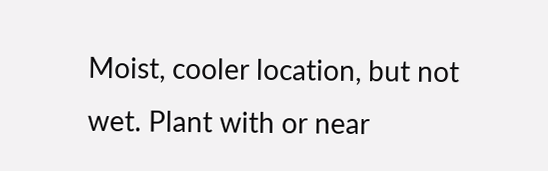Moist, cooler location, but not wet. Plant with or near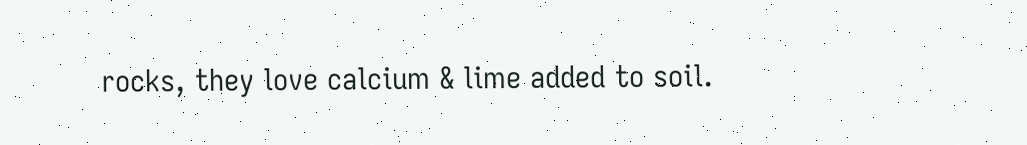rocks, they love calcium & lime added to soil.